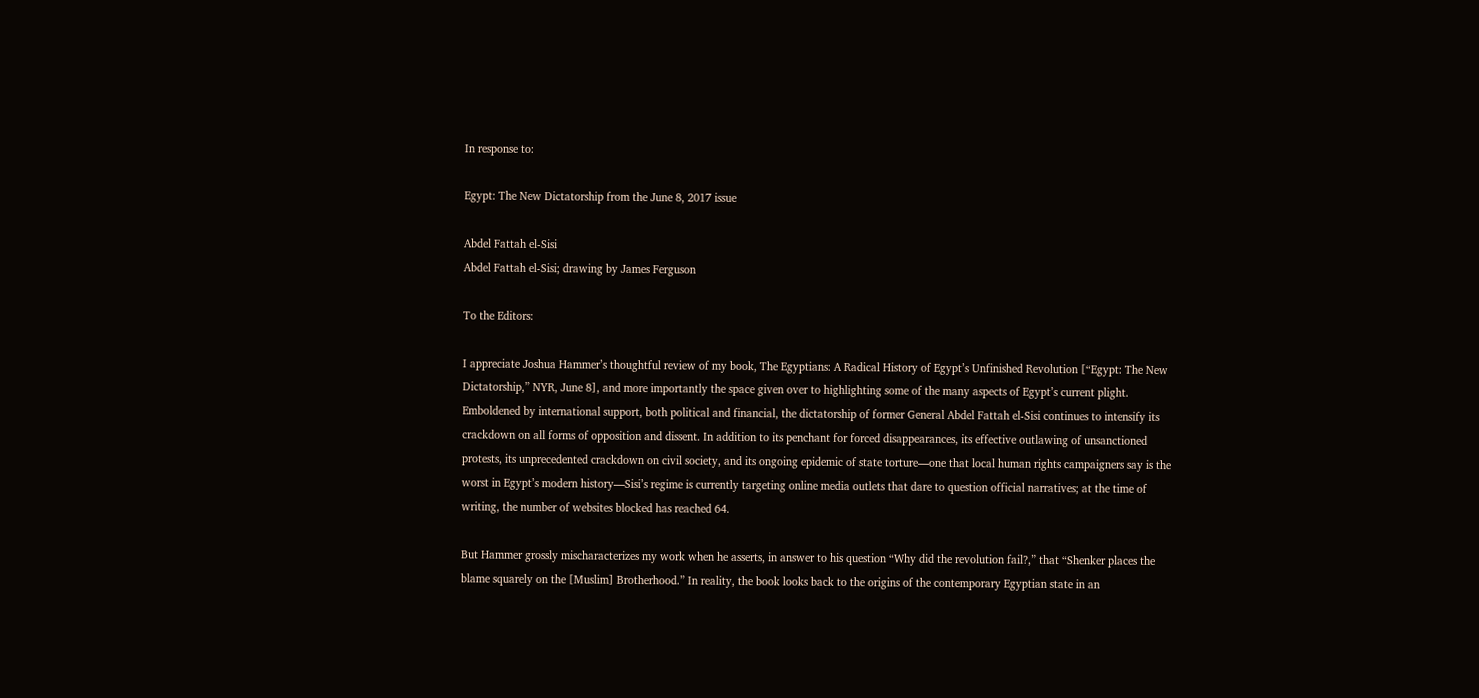In response to:

Egypt: The New Dictatorship from the June 8, 2017 issue

Abdel Fattah el-Sisi
Abdel Fattah el-Sisi; drawing by James Ferguson

To the Editors:

I appreciate Joshua Hammer’s thoughtful review of my book, The Egyptians: A Radical History of Egypt’s Unfinished Revolution [“Egypt: The New Dictatorship,” NYR, June 8], and more importantly the space given over to highlighting some of the many aspects of Egypt’s current plight. Emboldened by international support, both political and financial, the dictatorship of former General Abdel Fattah el-Sisi continues to intensify its crackdown on all forms of opposition and dissent. In addition to its penchant for forced disappearances, its effective outlawing of unsanctioned protests, its unprecedented crackdown on civil society, and its ongoing epidemic of state torture—one that local human rights campaigners say is the worst in Egypt’s modern history—Sisi’s regime is currently targeting online media outlets that dare to question official narratives; at the time of writing, the number of websites blocked has reached 64.

But Hammer grossly mischaracterizes my work when he asserts, in answer to his question “Why did the revolution fail?,” that “Shenker places the blame squarely on the [Muslim] Brotherhood.” In reality, the book looks back to the origins of the contemporary Egyptian state in an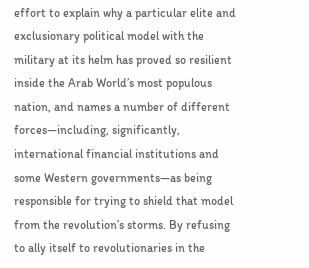effort to explain why a particular elite and exclusionary political model with the military at its helm has proved so resilient inside the Arab World’s most populous nation, and names a number of different forces—including, significantly, international financial institutions and some Western governments—as being responsible for trying to shield that model from the revolution’s storms. By refusing to ally itself to revolutionaries in the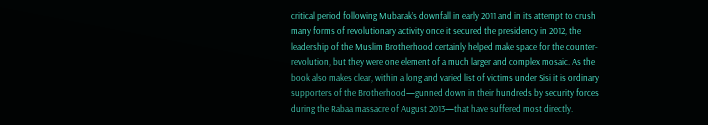critical period following Mubarak’s downfall in early 2011 and in its attempt to crush many forms of revolutionary activity once it secured the presidency in 2012, the leadership of the Muslim Brotherhood certainly helped make space for the counter-revolution, but they were one element of a much larger and complex mosaic. As the book also makes clear, within a long and varied list of victims under Sisi it is ordinary supporters of the Brotherhood—gunned down in their hundreds by security forces during the Rabaa massacre of August 2013—that have suffered most directly.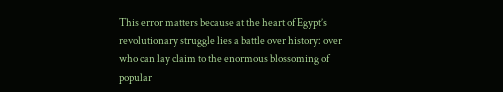This error matters because at the heart of Egypt’s revolutionary struggle lies a battle over history: over who can lay claim to the enormous blossoming of popular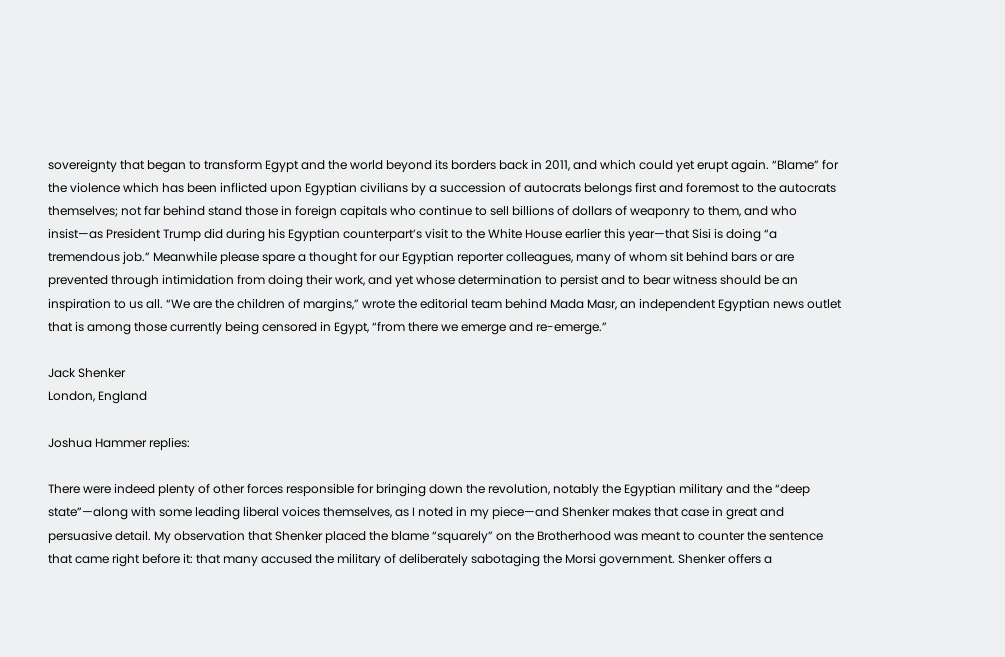sovereignty that began to transform Egypt and the world beyond its borders back in 2011, and which could yet erupt again. “Blame” for the violence which has been inflicted upon Egyptian civilians by a succession of autocrats belongs first and foremost to the autocrats themselves; not far behind stand those in foreign capitals who continue to sell billions of dollars of weaponry to them, and who insist—as President Trump did during his Egyptian counterpart’s visit to the White House earlier this year—that Sisi is doing “a tremendous job.” Meanwhile please spare a thought for our Egyptian reporter colleagues, many of whom sit behind bars or are prevented through intimidation from doing their work, and yet whose determination to persist and to bear witness should be an inspiration to us all. “We are the children of margins,” wrote the editorial team behind Mada Masr, an independent Egyptian news outlet that is among those currently being censored in Egypt, “from there we emerge and re-emerge.”

Jack Shenker
London, England

Joshua Hammer replies:

There were indeed plenty of other forces responsible for bringing down the revolution, notably the Egyptian military and the “deep state”—along with some leading liberal voices themselves, as I noted in my piece—and Shenker makes that case in great and persuasive detail. My observation that Shenker placed the blame “squarely” on the Brotherhood was meant to counter the sentence that came right before it: that many accused the military of deliberately sabotaging the Morsi government. Shenker offers a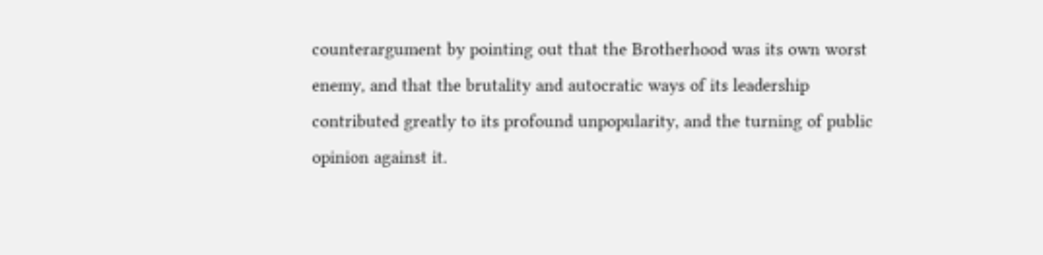counterargument by pointing out that the Brotherhood was its own worst enemy, and that the brutality and autocratic ways of its leadership contributed greatly to its profound unpopularity, and the turning of public opinion against it.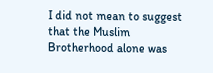I did not mean to suggest that the Muslim Brotherhood alone was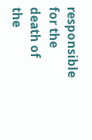responsible for the death of the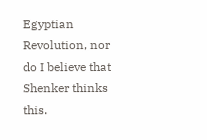Egyptian Revolution, nor do I believe that Shenker thinks this.